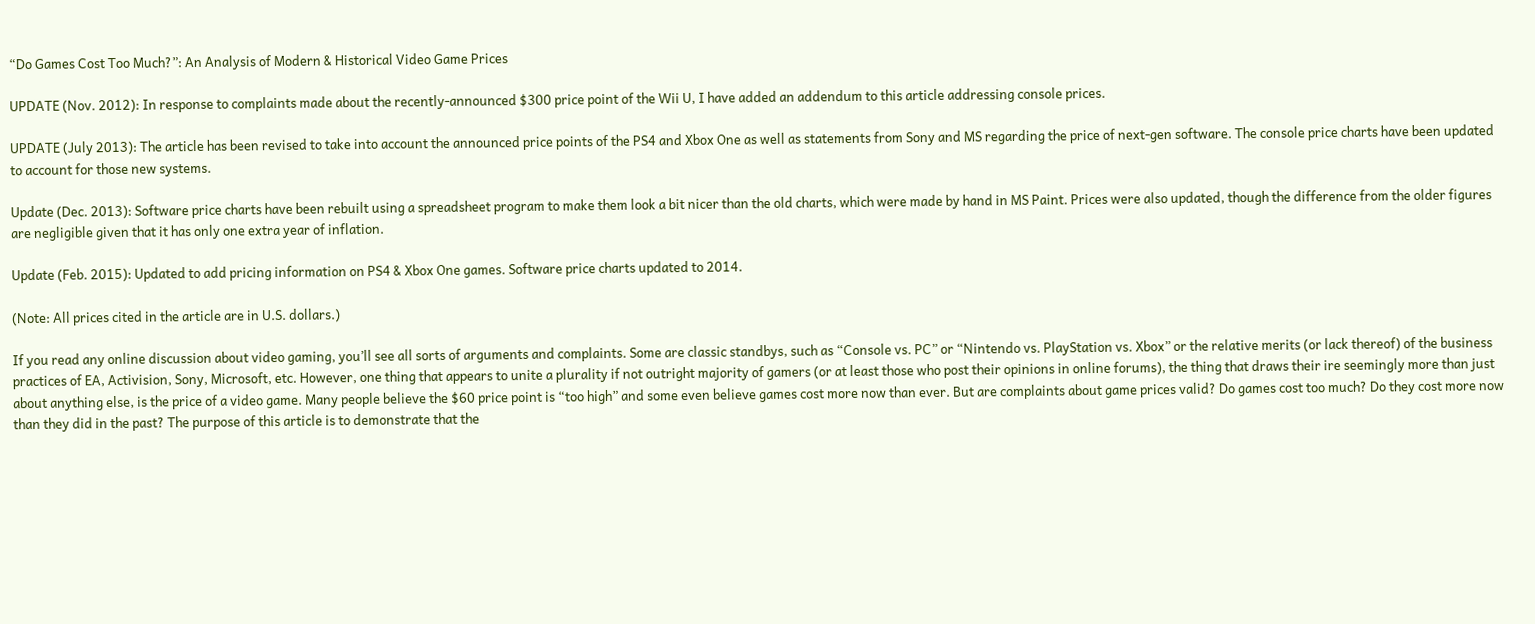“Do Games Cost Too Much?”: An Analysis of Modern & Historical Video Game Prices

UPDATE (Nov. 2012): In response to complaints made about the recently-announced $300 price point of the Wii U, I have added an addendum to this article addressing console prices.

UPDATE (July 2013): The article has been revised to take into account the announced price points of the PS4 and Xbox One as well as statements from Sony and MS regarding the price of next-gen software. The console price charts have been updated to account for those new systems.

Update (Dec. 2013): Software price charts have been rebuilt using a spreadsheet program to make them look a bit nicer than the old charts, which were made by hand in MS Paint. Prices were also updated, though the difference from the older figures are negligible given that it has only one extra year of inflation.

Update (Feb. 2015): Updated to add pricing information on PS4 & Xbox One games. Software price charts updated to 2014.

(Note: All prices cited in the article are in U.S. dollars.)

If you read any online discussion about video gaming, you’ll see all sorts of arguments and complaints. Some are classic standbys, such as “Console vs. PC” or “Nintendo vs. PlayStation vs. Xbox” or the relative merits (or lack thereof) of the business practices of EA, Activision, Sony, Microsoft, etc. However, one thing that appears to unite a plurality if not outright majority of gamers (or at least those who post their opinions in online forums), the thing that draws their ire seemingly more than just about anything else, is the price of a video game. Many people believe the $60 price point is “too high” and some even believe games cost more now than ever. But are complaints about game prices valid? Do games cost too much? Do they cost more now than they did in the past? The purpose of this article is to demonstrate that the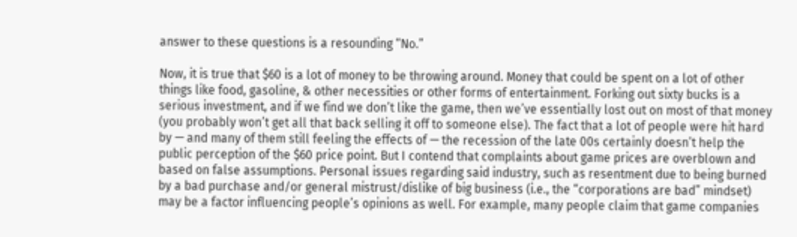answer to these questions is a resounding “No.”

Now, it is true that $60 is a lot of money to be throwing around. Money that could be spent on a lot of other things like food, gasoline, & other necessities or other forms of entertainment. Forking out sixty bucks is a serious investment, and if we find we don’t like the game, then we’ve essentially lost out on most of that money (you probably won’t get all that back selling it off to someone else). The fact that a lot of people were hit hard by — and many of them still feeling the effects of — the recession of the late 00s certainly doesn’t help the public perception of the $60 price point. But I contend that complaints about game prices are overblown and based on false assumptions. Personal issues regarding said industry, such as resentment due to being burned by a bad purchase and/or general mistrust/dislike of big business (i.e., the “corporations are bad” mindset) may be a factor influencing people’s opinions as well. For example, many people claim that game companies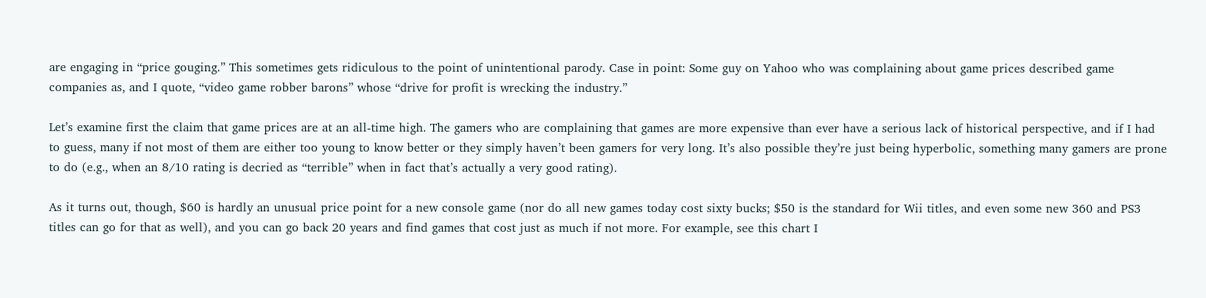are engaging in “price gouging.” This sometimes gets ridiculous to the point of unintentional parody. Case in point: Some guy on Yahoo who was complaining about game prices described game companies as, and I quote, “video game robber barons” whose “drive for profit is wrecking the industry.”

Let’s examine first the claim that game prices are at an all-time high. The gamers who are complaining that games are more expensive than ever have a serious lack of historical perspective, and if I had to guess, many if not most of them are either too young to know better or they simply haven’t been gamers for very long. It’s also possible they’re just being hyperbolic, something many gamers are prone to do (e.g., when an 8/10 rating is decried as “terrible” when in fact that’s actually a very good rating).

As it turns out, though, $60 is hardly an unusual price point for a new console game (nor do all new games today cost sixty bucks; $50 is the standard for Wii titles, and even some new 360 and PS3 titles can go for that as well), and you can go back 20 years and find games that cost just as much if not more. For example, see this chart I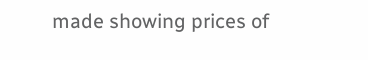made showing prices of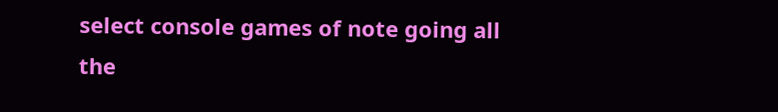select console games of note going all the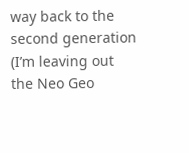way back to the second generation (I’m leaving out the Neo Geo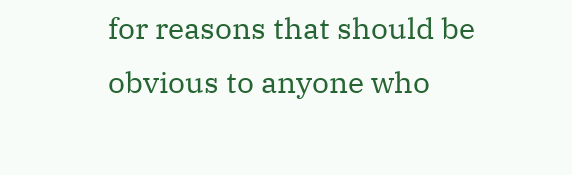for reasons that should be obvious to anyone who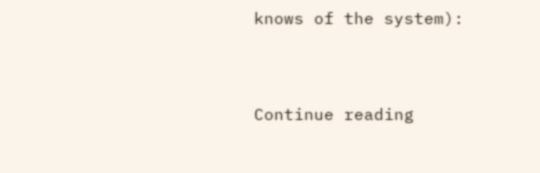knows of the system):


Continue reading